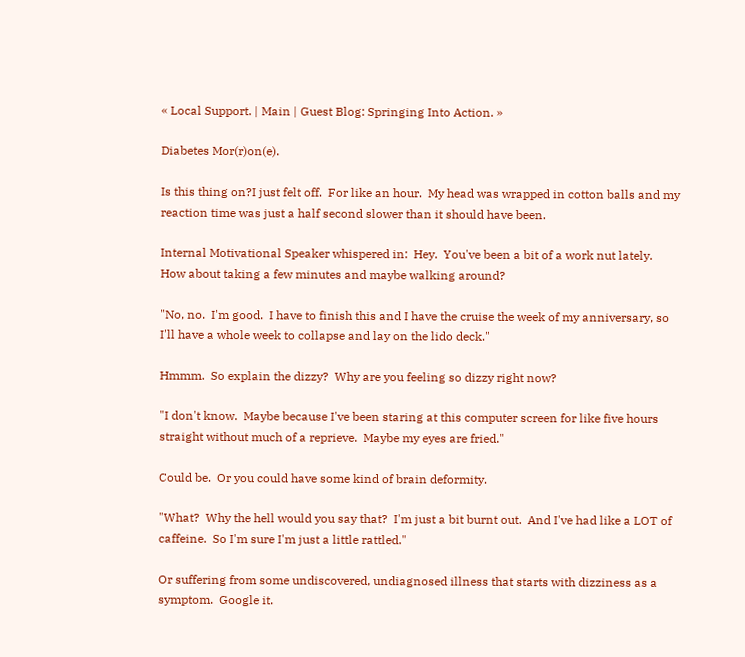« Local Support. | Main | Guest Blog: Springing Into Action. »

Diabetes Mor(r)on(e).

Is this thing on?I just felt off.  For like an hour.  My head was wrapped in cotton balls and my reaction time was just a half second slower than it should have been.

Internal Motivational Speaker whispered in:  Hey.  You've been a bit of a work nut lately.  How about taking a few minutes and maybe walking around?

"No, no.  I'm good.  I have to finish this and I have the cruise the week of my anniversary, so I'll have a whole week to collapse and lay on the lido deck."

Hmmm.  So explain the dizzy?  Why are you feeling so dizzy right now?

"I don't know.  Maybe because I've been staring at this computer screen for like five hours straight without much of a reprieve.  Maybe my eyes are fried."

Could be.  Or you could have some kind of brain deformity.

"What?  Why the hell would you say that?  I'm just a bit burnt out.  And I've had like a LOT of caffeine.  So I'm sure I'm just a little rattled."

Or suffering from some undiscovered, undiagnosed illness that starts with dizziness as a symptom.  Google it.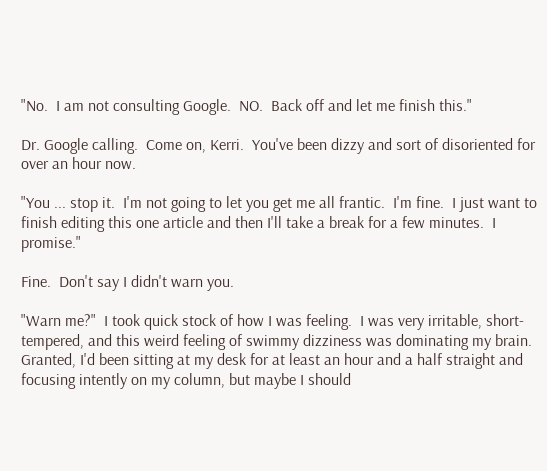"No.  I am not consulting Google.  NO.  Back off and let me finish this."

Dr. Google calling.  Come on, Kerri.  You've been dizzy and sort of disoriented for over an hour now.

"You ... stop it.  I'm not going to let you get me all frantic.  I'm fine.  I just want to finish editing this one article and then I'll take a break for a few minutes.  I promise."

Fine.  Don't say I didn't warn you.

"Warn me?"  I took quick stock of how I was feeling.  I was very irritable, short-tempered, and this weird feeling of swimmy dizziness was dominating my brain.  Granted, I'd been sitting at my desk for at least an hour and a half straight and focusing intently on my column, but maybe I should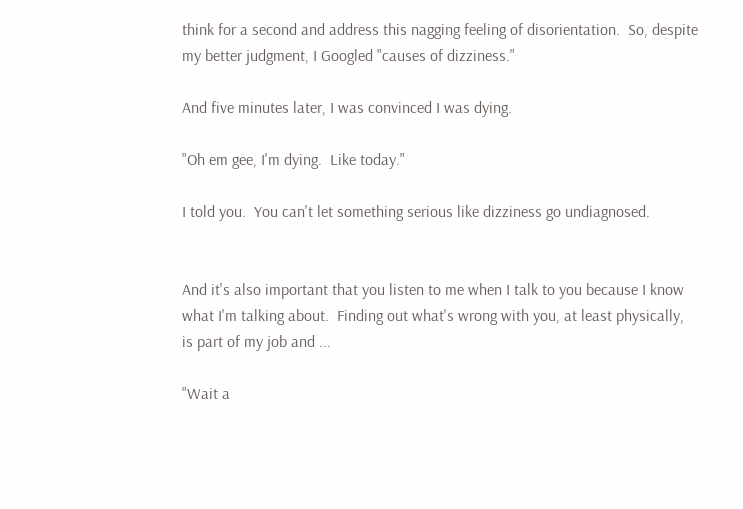think for a second and address this nagging feeling of disorientation.  So, despite my better judgment, I Googled "causes of dizziness."

And five minutes later, I was convinced I was dying.

"Oh em gee, I'm dying.  Like today."

I told you.  You can't let something serious like dizziness go undiagnosed.


And it's also important that you listen to me when I talk to you because I know what I'm talking about.  Finding out what's wrong with you, at least physically, is part of my job and ...

"Wait a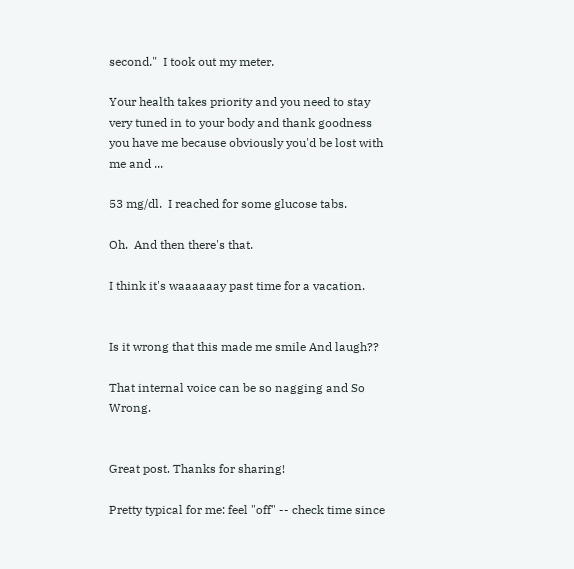second."  I took out my meter.

Your health takes priority and you need to stay very tuned in to your body and thank goodness you have me because obviously you'd be lost with me and ...

53 mg/dl.  I reached for some glucose tabs.

Oh.  And then there's that.

I think it's waaaaaay past time for a vacation.


Is it wrong that this made me smile And laugh??

That internal voice can be so nagging and So Wrong.


Great post. Thanks for sharing!

Pretty typical for me: feel "off" -- check time since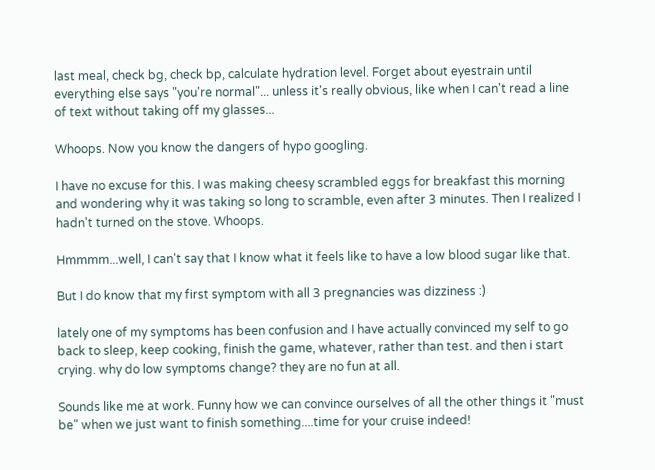last meal, check bg, check bp, calculate hydration level. Forget about eyestrain until everything else says "you're normal"... unless it's really obvious, like when I can't read a line of text without taking off my glasses...

Whoops. Now you know the dangers of hypo googling.

I have no excuse for this. I was making cheesy scrambled eggs for breakfast this morning and wondering why it was taking so long to scramble, even after 3 minutes. Then I realized I hadn't turned on the stove. Whoops.

Hmmmm...well, I can't say that I know what it feels like to have a low blood sugar like that.

But I do know that my first symptom with all 3 pregnancies was dizziness :)

lately one of my symptoms has been confusion and I have actually convinced my self to go back to sleep, keep cooking, finish the game, whatever, rather than test. and then i start crying. why do low symptoms change? they are no fun at all.

Sounds like me at work. Funny how we can convince ourselves of all the other things it "must be" when we just want to finish something....time for your cruise indeed!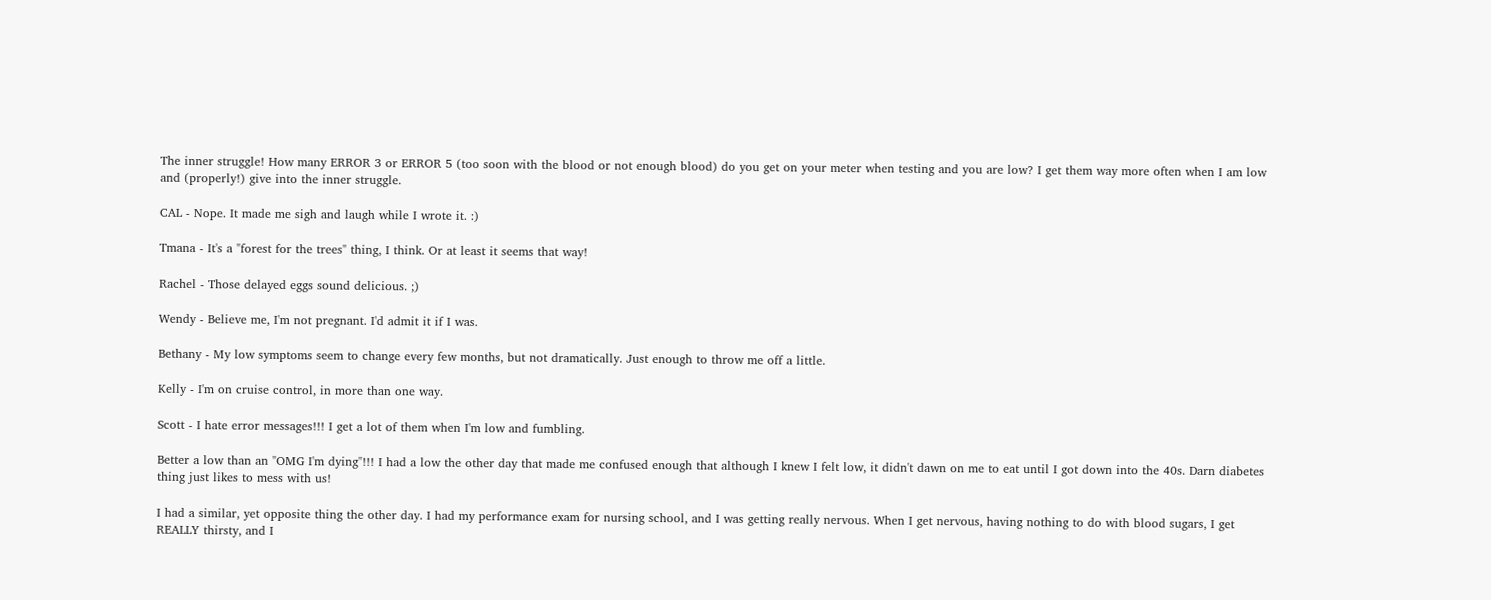The inner struggle! How many ERROR 3 or ERROR 5 (too soon with the blood or not enough blood) do you get on your meter when testing and you are low? I get them way more often when I am low and (properly!) give into the inner struggle.

CAL - Nope. It made me sigh and laugh while I wrote it. :)

Tmana - It's a "forest for the trees" thing, I think. Or at least it seems that way!

Rachel - Those delayed eggs sound delicious. ;)

Wendy - Believe me, I'm not pregnant. I'd admit it if I was.

Bethany - My low symptoms seem to change every few months, but not dramatically. Just enough to throw me off a little.

Kelly - I'm on cruise control, in more than one way.

Scott - I hate error messages!!! I get a lot of them when I'm low and fumbling.

Better a low than an "OMG I'm dying"!!! I had a low the other day that made me confused enough that although I knew I felt low, it didn't dawn on me to eat until I got down into the 40s. Darn diabetes thing just likes to mess with us!

I had a similar, yet opposite thing the other day. I had my performance exam for nursing school, and I was getting really nervous. When I get nervous, having nothing to do with blood sugars, I get REALLY thirsty, and I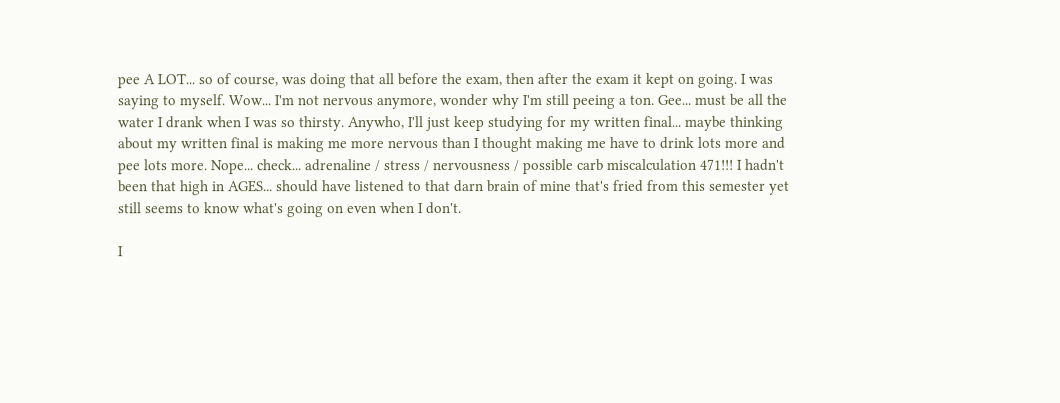pee A LOT... so of course, was doing that all before the exam, then after the exam it kept on going. I was saying to myself. Wow... I'm not nervous anymore, wonder why I'm still peeing a ton. Gee... must be all the water I drank when I was so thirsty. Anywho, I'll just keep studying for my written final... maybe thinking about my written final is making me more nervous than I thought making me have to drink lots more and pee lots more. Nope... check... adrenaline / stress / nervousness / possible carb miscalculation 471!!! I hadn't been that high in AGES... should have listened to that darn brain of mine that's fried from this semester yet still seems to know what's going on even when I don't.

I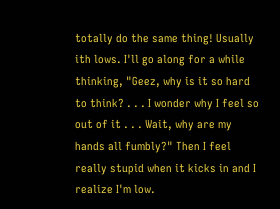totally do the same thing! Usually ith lows. I'll go along for a while thinking, "Geez, why is it so hard to think? . . . I wonder why I feel so out of it . . . Wait, why are my hands all fumbly?" Then I feel really stupid when it kicks in and I realize I'm low.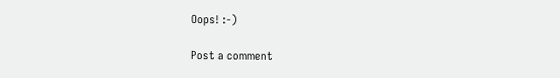Oops! :-)

Post a comment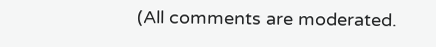(All comments are moderated.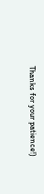Thanks for your patience!)